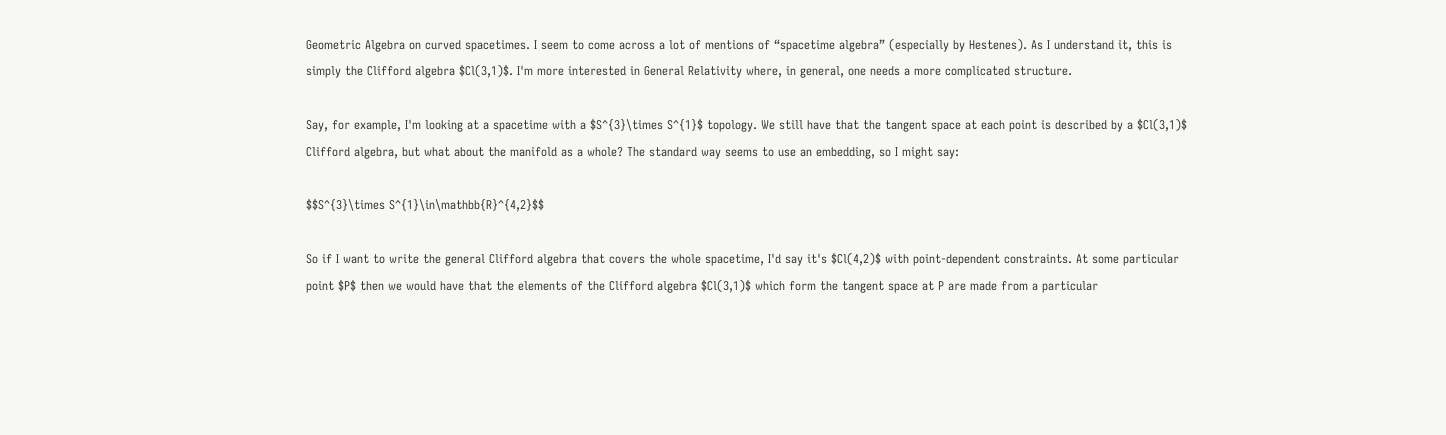Geometric Algebra on curved spacetimes. I seem to come across a lot of mentions of “spacetime algebra” (especially by Hestenes). As I understand it, this is simply the Clifford algebra $Cl(3,1)$. I'm more interested in General Relativity where, in general, one needs a more complicated structure.

Say, for example, I'm looking at a spacetime with a $S^{3}\times S^{1}$ topology. We still have that the tangent space at each point is described by a $Cl(3,1)$ Clifford algebra, but what about the manifold as a whole? The standard way seems to use an embedding, so I might say:

$$S^{3}\times S^{1}\in\mathbb{R}^{4,2}$$

So if I want to write the general Clifford algebra that covers the whole spacetime, I'd say it's $Cl(4,2)$ with point-dependent constraints. At some particular point $P$ then we would have that the elements of the Clifford algebra $Cl(3,1)$ which form the tangent space at P are made from a particular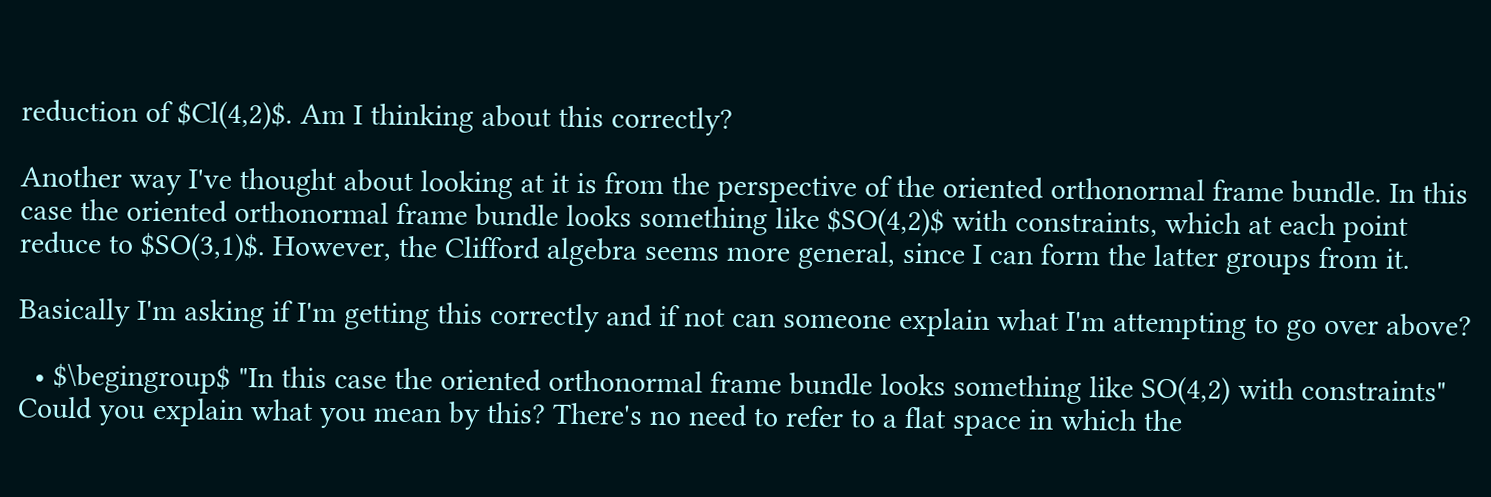reduction of $Cl(4,2)$. Am I thinking about this correctly?

Another way I've thought about looking at it is from the perspective of the oriented orthonormal frame bundle. In this case the oriented orthonormal frame bundle looks something like $SO(4,2)$ with constraints, which at each point reduce to $SO(3,1)$. However, the Clifford algebra seems more general, since I can form the latter groups from it.

Basically I'm asking if I'm getting this correctly and if not can someone explain what I'm attempting to go over above?

  • $\begingroup$ "In this case the oriented orthonormal frame bundle looks something like SO(4,2) with constraints" Could you explain what you mean by this? There's no need to refer to a flat space in which the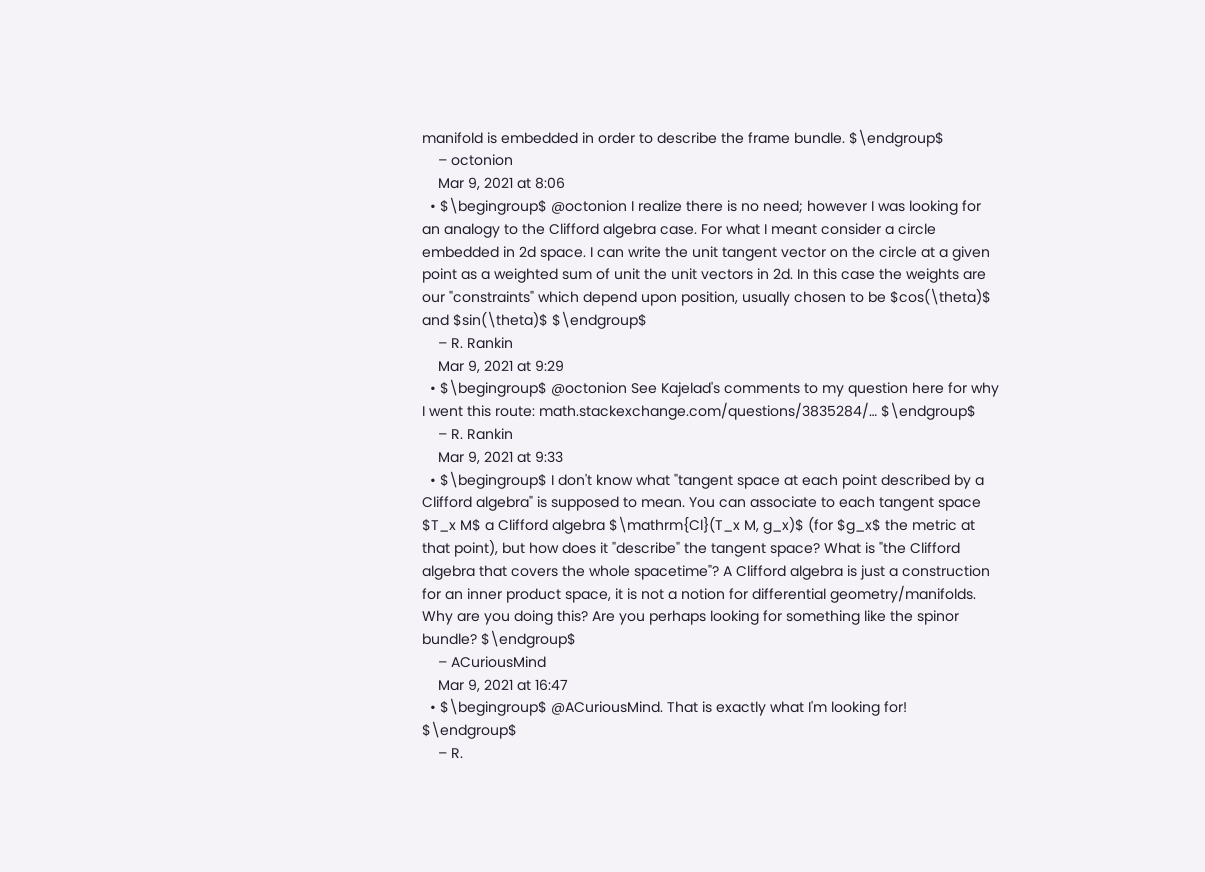manifold is embedded in order to describe the frame bundle. $\endgroup$
    – octonion
    Mar 9, 2021 at 8:06
  • $\begingroup$ @octonion I realize there is no need; however I was looking for an analogy to the Clifford algebra case. For what I meant consider a circle embedded in 2d space. I can write the unit tangent vector on the circle at a given point as a weighted sum of unit the unit vectors in 2d. In this case the weights are our "constraints" which depend upon position, usually chosen to be $cos(\theta)$ and $sin(\theta)$ $\endgroup$
    – R. Rankin
    Mar 9, 2021 at 9:29
  • $\begingroup$ @octonion See Kajelad's comments to my question here for why I went this route: math.stackexchange.com/questions/3835284/… $\endgroup$
    – R. Rankin
    Mar 9, 2021 at 9:33
  • $\begingroup$ I don't know what "tangent space at each point described by a Clifford algebra" is supposed to mean. You can associate to each tangent space $T_x M$ a Clifford algebra $\mathrm{Cl}(T_x M, g_x)$ (for $g_x$ the metric at that point), but how does it "describe" the tangent space? What is "the Clifford algebra that covers the whole spacetime"? A Clifford algebra is just a construction for an inner product space, it is not a notion for differential geometry/manifolds. Why are you doing this? Are you perhaps looking for something like the spinor bundle? $\endgroup$
    – ACuriousMind
    Mar 9, 2021 at 16:47
  • $\begingroup$ @ACuriousMind. That is exactly what I'm looking for! $\endgroup$
    – R.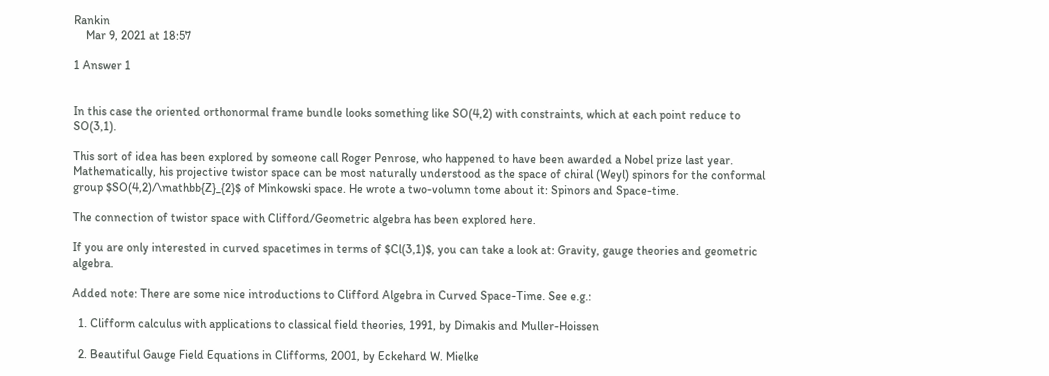Rankin
    Mar 9, 2021 at 18:57

1 Answer 1


In this case the oriented orthonormal frame bundle looks something like SO(4,2) with constraints, which at each point reduce to SO(3,1).

This sort of idea has been explored by someone call Roger Penrose, who happened to have been awarded a Nobel prize last year. Mathematically, his projective twistor space can be most naturally understood as the space of chiral (Weyl) spinors for the conformal group $SO(4,2)/\mathbb{Z}_{2}$ of Minkowski space. He wrote a two-volumn tome about it: Spinors and Space-time.

The connection of twistor space with Clifford/Geometric algebra has been explored here.

If you are only interested in curved spacetimes in terms of $Cl(3,1)$, you can take a look at: Gravity, gauge theories and geometric algebra.

Added note: There are some nice introductions to Clifford Algebra in Curved Space-Time. See e.g.:

  1. Clifform calculus with applications to classical field theories, 1991, by Dimakis and Muller-Hoissen

  2. Beautiful Gauge Field Equations in Clifforms, 2001, by Eckehard W. Mielke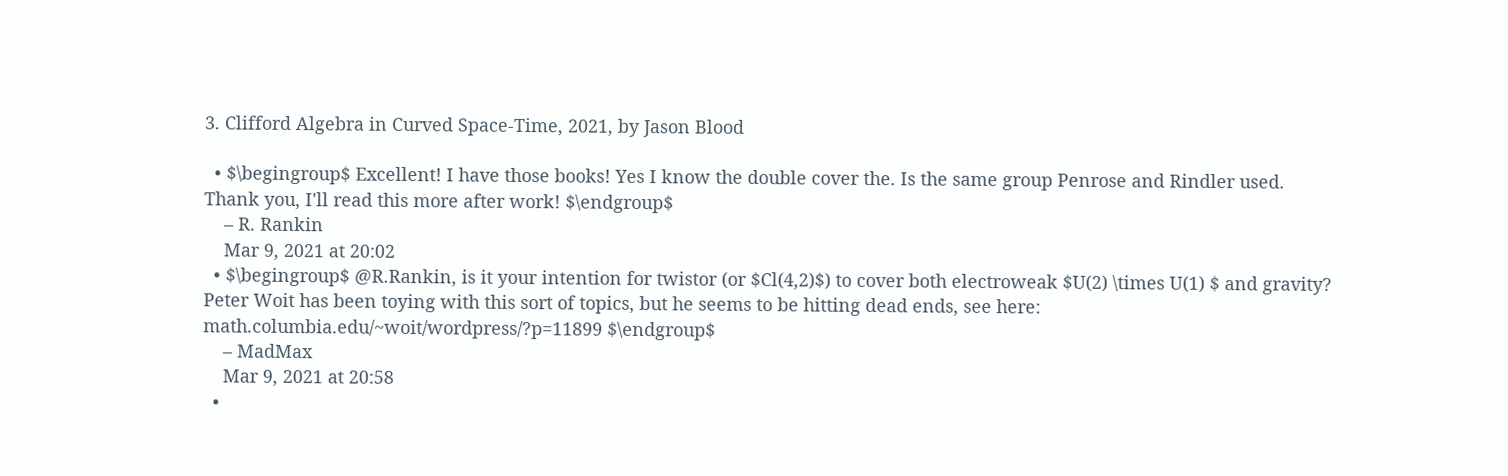3. Clifford Algebra in Curved Space-Time, 2021, by Jason Blood

  • $\begingroup$ Excellent! I have those books! Yes I know the double cover the. Is the same group Penrose and Rindler used. Thank you, I'll read this more after work! $\endgroup$
    – R. Rankin
    Mar 9, 2021 at 20:02
  • $\begingroup$ @R.Rankin, is it your intention for twistor (or $Cl(4,2)$) to cover both electroweak $U(2) \times U(1) $ and gravity? Peter Woit has been toying with this sort of topics, but he seems to be hitting dead ends, see here: math.columbia.edu/~woit/wordpress/?p=11899 $\endgroup$
    – MadMax
    Mar 9, 2021 at 20:58
  •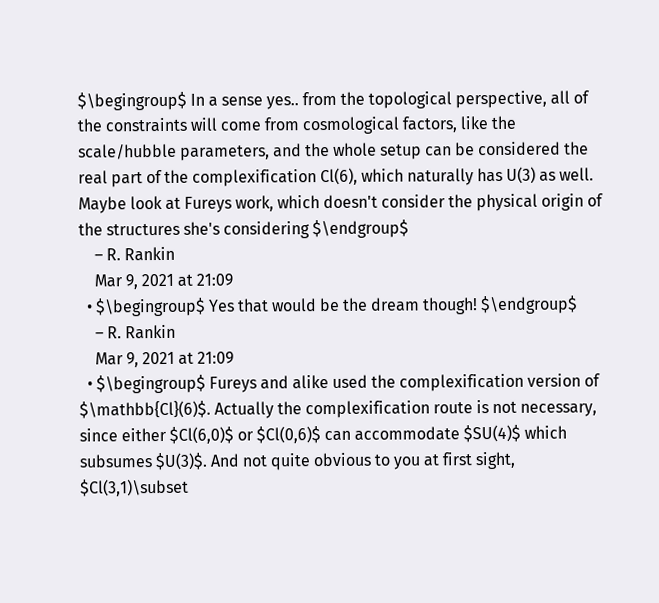$\begingroup$ In a sense yes.. from the topological perspective, all of the constraints will come from cosmological factors, like the scale/hubble parameters, and the whole setup can be considered the real part of the complexification Cl(6), which naturally has U(3) as well. Maybe look at Fureys work, which doesn't consider the physical origin of the structures she's considering $\endgroup$
    – R. Rankin
    Mar 9, 2021 at 21:09
  • $\begingroup$ Yes that would be the dream though! $\endgroup$
    – R. Rankin
    Mar 9, 2021 at 21:09
  • $\begingroup$ Fureys and alike used the complexification version of $\mathbb{Cl}(6)$. Actually the complexification route is not necessary, since either $Cl(6,0)$ or $Cl(0,6)$ can accommodate $SU(4)$ which subsumes $U(3)$. And not quite obvious to you at first sight, $Cl(3,1)\subset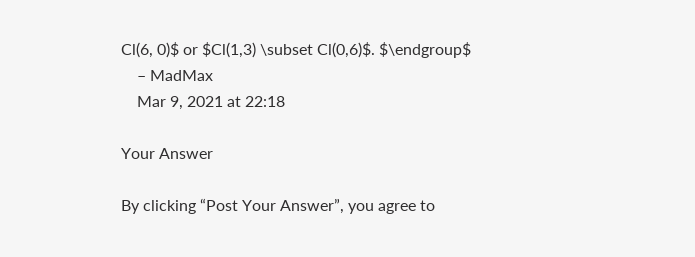Cl(6, 0)$ or $Cl(1,3) \subset Cl(0,6)$. $\endgroup$
    – MadMax
    Mar 9, 2021 at 22:18

Your Answer

By clicking “Post Your Answer”, you agree to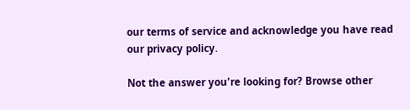our terms of service and acknowledge you have read our privacy policy.

Not the answer you're looking for? Browse other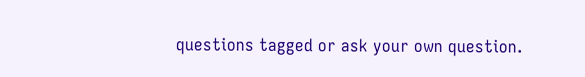questions tagged or ask your own question.